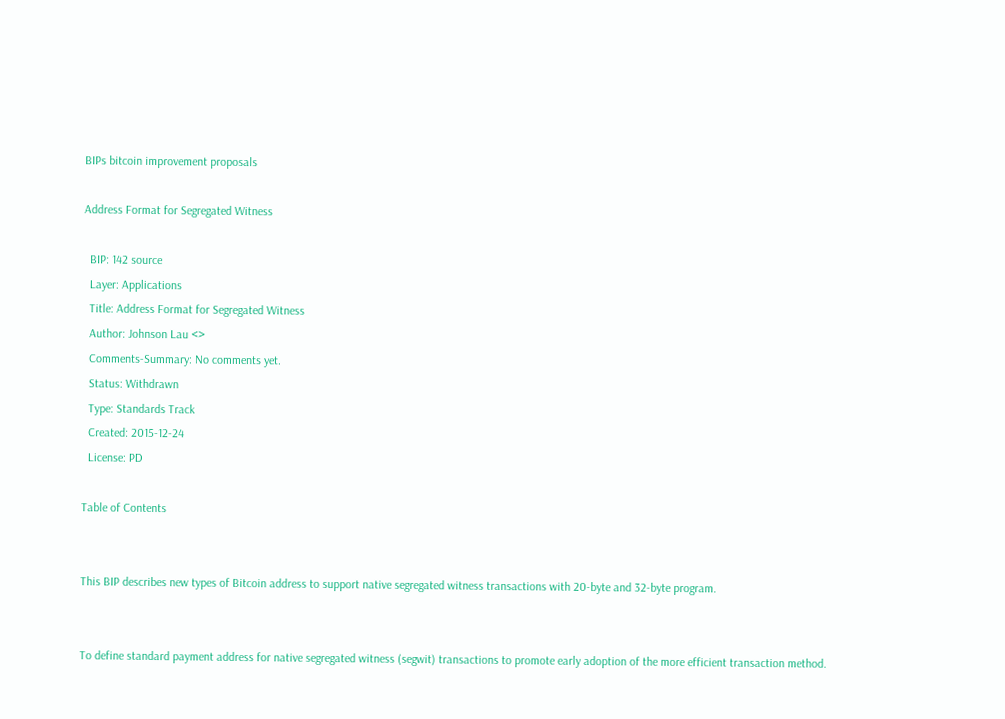BIPs bitcoin improvement proposals

Address Format for Segregated Witness

  BIP: 142 source
  Layer: Applications
  Title: Address Format for Segregated Witness
  Author: Johnson Lau <>
  Comments-Summary: No comments yet.
  Status: Withdrawn
  Type: Standards Track
  Created: 2015-12-24
  License: PD

Table of Contents


This BIP describes new types of Bitcoin address to support native segregated witness transactions with 20-byte and 32-byte program.


To define standard payment address for native segregated witness (segwit) transactions to promote early adoption of the more efficient transaction method.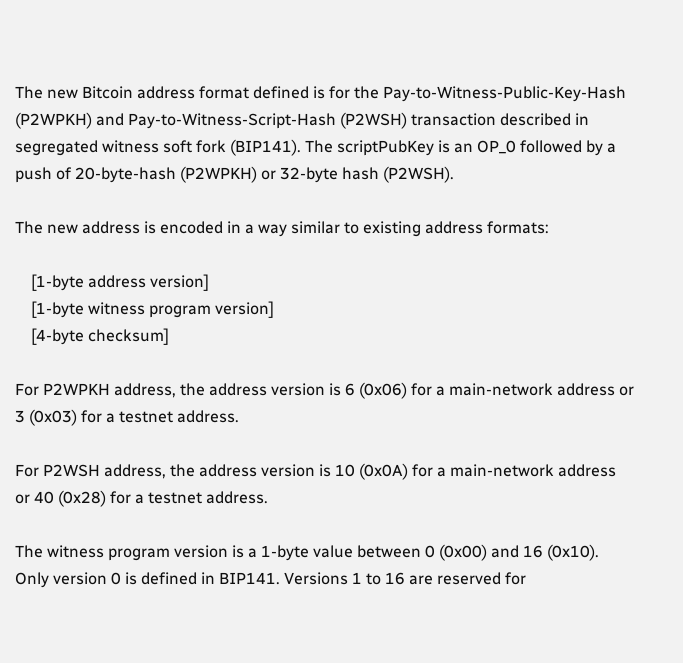The new Bitcoin address format defined is for the Pay-to-Witness-Public-Key-Hash (P2WPKH) and Pay-to-Witness-Script-Hash (P2WSH) transaction described in segregated witness soft fork (BIP141). The scriptPubKey is an OP_0 followed by a push of 20-byte-hash (P2WPKH) or 32-byte hash (P2WSH).

The new address is encoded in a way similar to existing address formats:

    [1-byte address version]
    [1-byte witness program version]
    [4-byte checksum]

For P2WPKH address, the address version is 6 (0x06) for a main-network address or 3 (0x03) for a testnet address.

For P2WSH address, the address version is 10 (0x0A) for a main-network address or 40 (0x28) for a testnet address.

The witness program version is a 1-byte value between 0 (0x00) and 16 (0x10). Only version 0 is defined in BIP141. Versions 1 to 16 are reserved for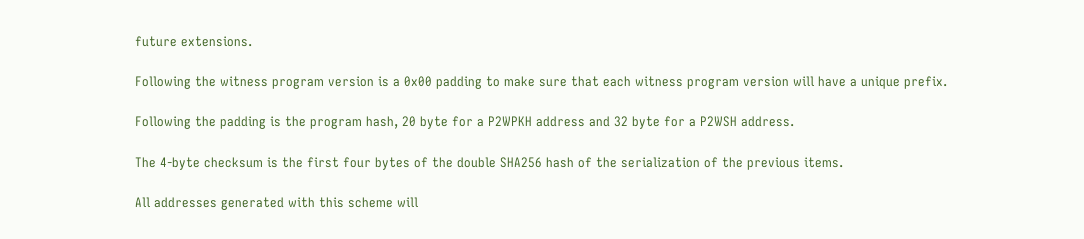future extensions.

Following the witness program version is a 0x00 padding to make sure that each witness program version will have a unique prefix.

Following the padding is the program hash, 20 byte for a P2WPKH address and 32 byte for a P2WSH address.

The 4-byte checksum is the first four bytes of the double SHA256 hash of the serialization of the previous items.

All addresses generated with this scheme will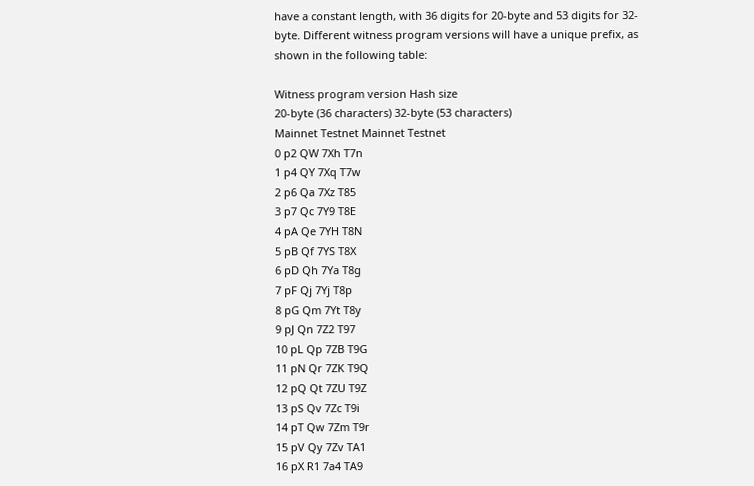have a constant length, with 36 digits for 20-byte and 53 digits for 32-byte. Different witness program versions will have a unique prefix, as shown in the following table:

Witness program version Hash size
20-byte (36 characters) 32-byte (53 characters)
Mainnet Testnet Mainnet Testnet
0 p2 QW 7Xh T7n
1 p4 QY 7Xq T7w
2 p6 Qa 7Xz T85
3 p7 Qc 7Y9 T8E
4 pA Qe 7YH T8N
5 pB Qf 7YS T8X
6 pD Qh 7Ya T8g
7 pF Qj 7Yj T8p
8 pG Qm 7Yt T8y
9 pJ Qn 7Z2 T97
10 pL Qp 7ZB T9G
11 pN Qr 7ZK T9Q
12 pQ Qt 7ZU T9Z
13 pS Qv 7Zc T9i
14 pT Qw 7Zm T9r
15 pV Qy 7Zv TA1
16 pX R1 7a4 TA9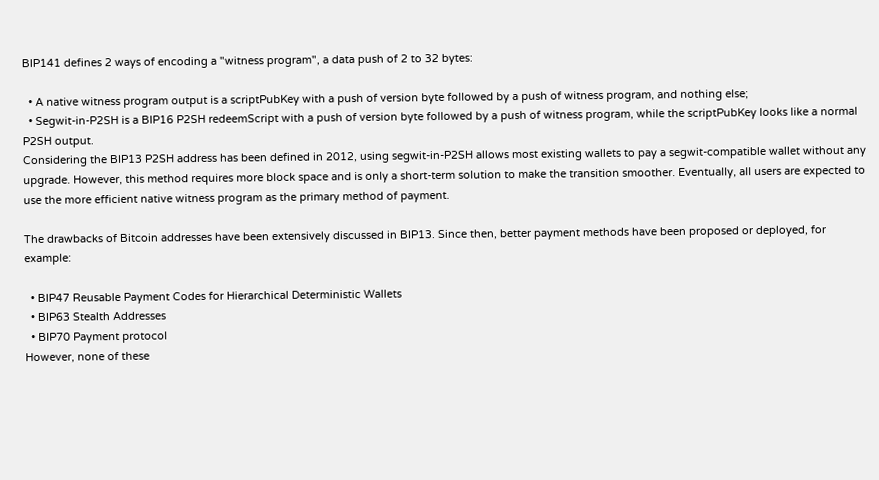BIP141 defines 2 ways of encoding a "witness program", a data push of 2 to 32 bytes:

  • A native witness program output is a scriptPubKey with a push of version byte followed by a push of witness program, and nothing else;
  • Segwit-in-P2SH is a BIP16 P2SH redeemScript with a push of version byte followed by a push of witness program, while the scriptPubKey looks like a normal P2SH output.
Considering the BIP13 P2SH address has been defined in 2012, using segwit-in-P2SH allows most existing wallets to pay a segwit-compatible wallet without any upgrade. However, this method requires more block space and is only a short-term solution to make the transition smoother. Eventually, all users are expected to use the more efficient native witness program as the primary method of payment.

The drawbacks of Bitcoin addresses have been extensively discussed in BIP13. Since then, better payment methods have been proposed or deployed, for example:

  • BIP47 Reusable Payment Codes for Hierarchical Deterministic Wallets
  • BIP63 Stealth Addresses
  • BIP70 Payment protocol
However, none of these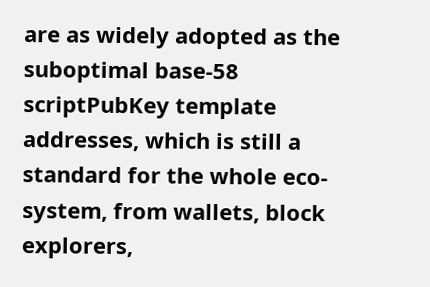are as widely adopted as the suboptimal base-58 scriptPubKey template addresses, which is still a standard for the whole eco-system, from wallets, block explorers,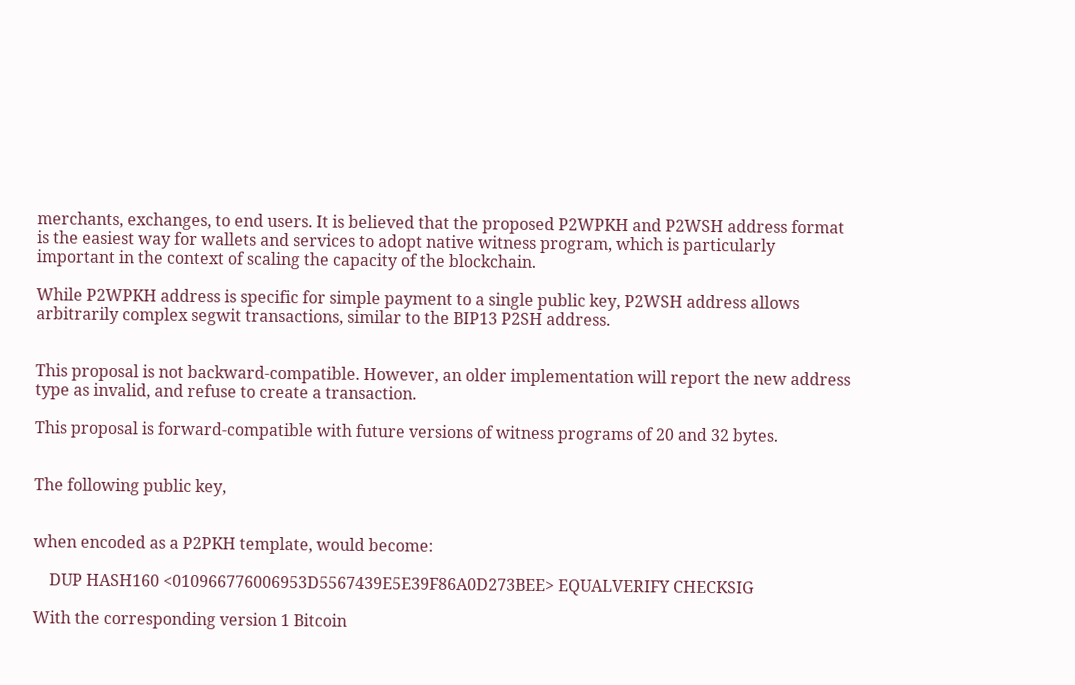merchants, exchanges, to end users. It is believed that the proposed P2WPKH and P2WSH address format is the easiest way for wallets and services to adopt native witness program, which is particularly important in the context of scaling the capacity of the blockchain.

While P2WPKH address is specific for simple payment to a single public key, P2WSH address allows arbitrarily complex segwit transactions, similar to the BIP13 P2SH address.


This proposal is not backward-compatible. However, an older implementation will report the new address type as invalid, and refuse to create a transaction.

This proposal is forward-compatible with future versions of witness programs of 20 and 32 bytes.


The following public key,


when encoded as a P2PKH template, would become:

    DUP HASH160 <010966776006953D5567439E5E39F86A0D273BEE> EQUALVERIFY CHECKSIG

With the corresponding version 1 Bitcoin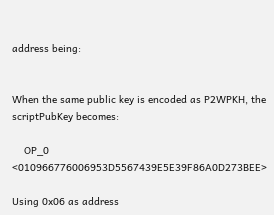address being:


When the same public key is encoded as P2WPKH, the scriptPubKey becomes:

    OP_0 <010966776006953D5567439E5E39F86A0D273BEE>

Using 0x06 as address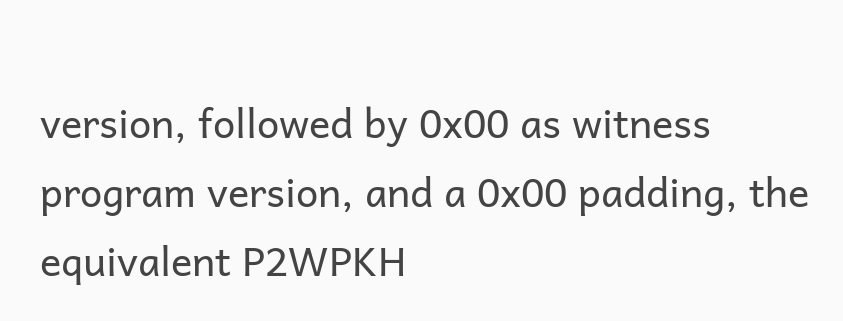version, followed by 0x00 as witness program version, and a 0x00 padding, the equivalent P2WPKH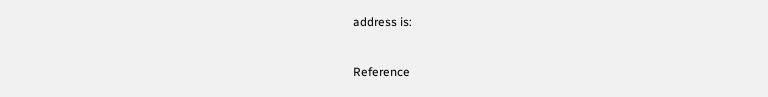address is:


Reference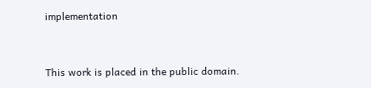implementation



This work is placed in the public domain.